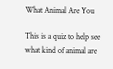What Animal Are You

This is a quiz to help see what kind of animal are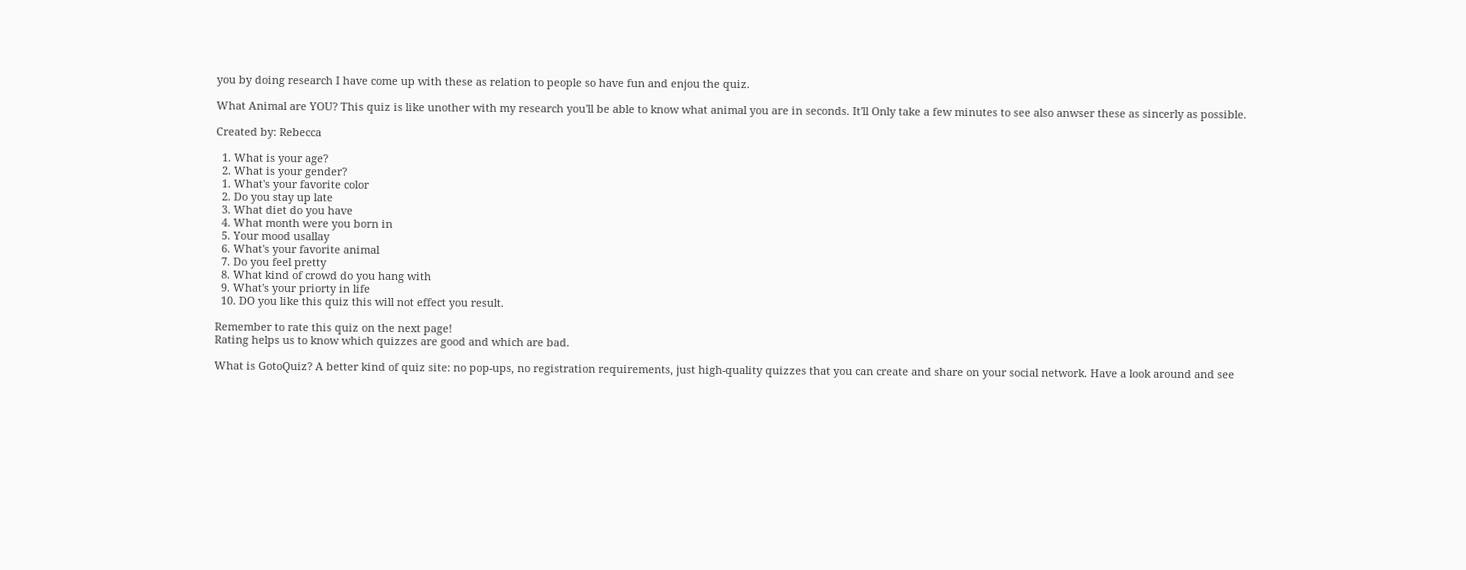you by doing research I have come up with these as relation to people so have fun and enjou the quiz.

What Animal are YOU? This quiz is like unother with my research you'll be able to know what animal you are in seconds. It'll Only take a few minutes to see also anwser these as sincerly as possible.

Created by: Rebecca

  1. What is your age?
  2. What is your gender?
  1. What's your favorite color
  2. Do you stay up late
  3. What diet do you have
  4. What month were you born in
  5. Your mood usallay
  6. What's your favorite animal
  7. Do you feel pretty
  8. What kind of crowd do you hang with
  9. What's your priorty in life
  10. DO you like this quiz this will not effect you result.

Remember to rate this quiz on the next page!
Rating helps us to know which quizzes are good and which are bad.

What is GotoQuiz? A better kind of quiz site: no pop-ups, no registration requirements, just high-quality quizzes that you can create and share on your social network. Have a look around and see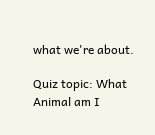what we're about.

Quiz topic: What Animal am I